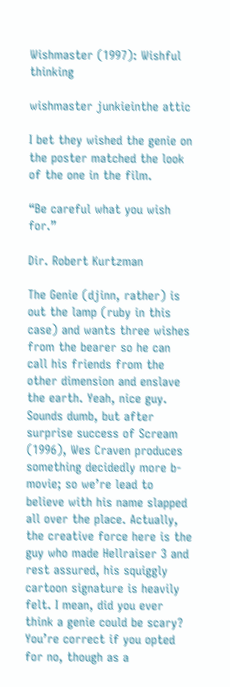Wishmaster (1997): Wishful thinking

wishmaster junkieinthe attic

I bet they wished the genie on the poster matched the look of the one in the film.

“Be careful what you wish for.”

Dir. Robert Kurtzman

The Genie (djinn, rather) is out the lamp (ruby in this case) and wants three wishes from the bearer so he can call his friends from the other dimension and enslave the earth. Yeah, nice guy. Sounds dumb, but after surprise success of Scream (1996), Wes Craven produces something decidedly more b-movie; so we’re lead to believe with his name slapped all over the place. Actually, the creative force here is the guy who made Hellraiser 3 and rest assured, his squiggly cartoon signature is heavily felt. I mean, did you ever think a genie could be scary? You’re correct if you opted for no, though as a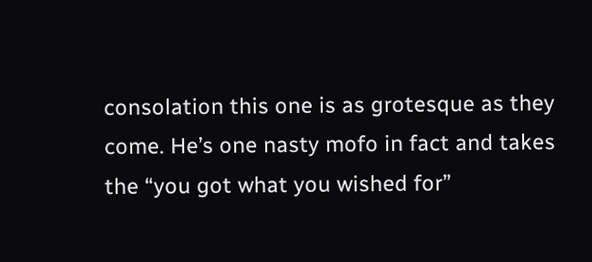consolation this one is as grotesque as they come. He’s one nasty mofo in fact and takes the “you got what you wished for”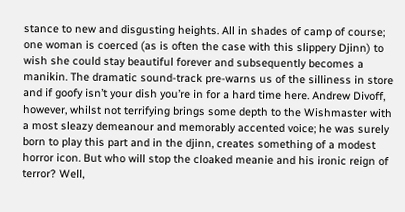stance to new and disgusting heights. All in shades of camp of course; one woman is coerced (as is often the case with this slippery Djinn) to wish she could stay beautiful forever and subsequently becomes a manikin. The dramatic sound-track pre-warns us of the silliness in store and if goofy isn’t your dish you’re in for a hard time here. Andrew Divoff, however, whilst not terrifying brings some depth to the Wishmaster with a most sleazy demeanour and memorably accented voice; he was surely born to play this part and in the djinn, creates something of a modest horror icon. But who will stop the cloaked meanie and his ironic reign of terror? Well,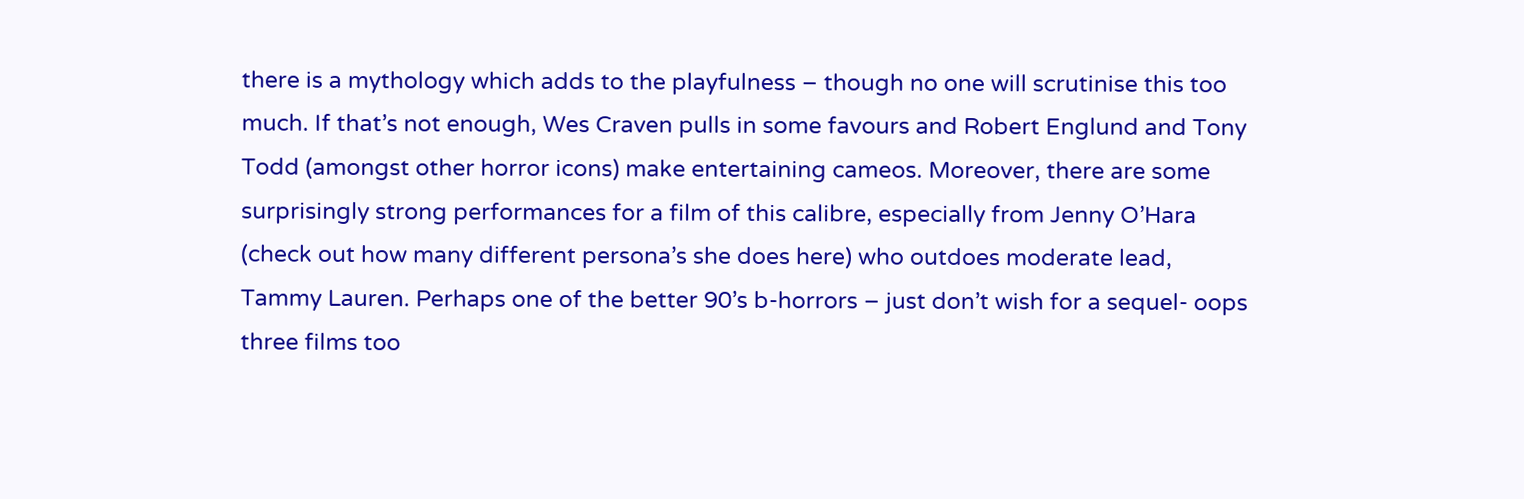there is a mythology which adds to the playfulness – though no one will scrutinise this too much. If that’s not enough, Wes Craven pulls in some favours and Robert Englund and Tony Todd (amongst other horror icons) make entertaining cameos. Moreover, there are some surprisingly strong performances for a film of this calibre, especially from Jenny O’Hara (check out how many different persona’s she does here) who outdoes moderate lead, Tammy Lauren. Perhaps one of the better 90’s b-horrors – just don’t wish for a sequel- oops three films too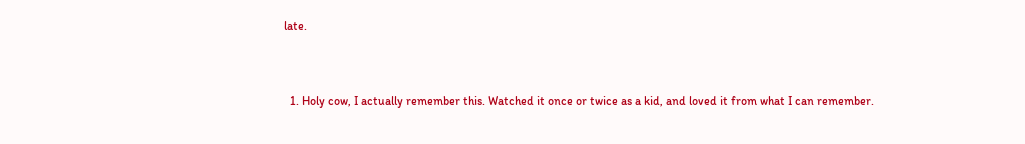late.



  1. Holy cow, I actually remember this. Watched it once or twice as a kid, and loved it from what I can remember.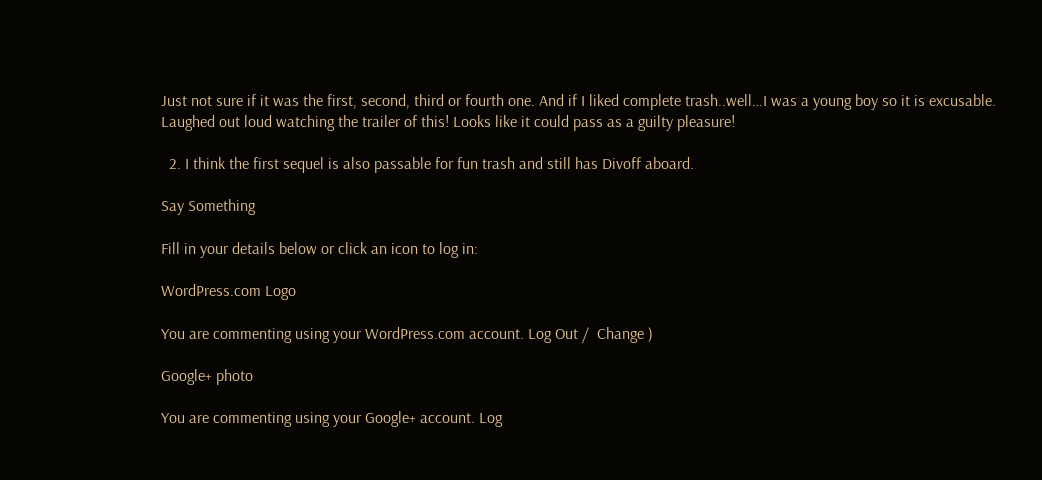Just not sure if it was the first, second, third or fourth one. And if I liked complete trash..well…I was a young boy so it is excusable. Laughed out loud watching the trailer of this! Looks like it could pass as a guilty pleasure!

  2. I think the first sequel is also passable for fun trash and still has Divoff aboard.

Say Something

Fill in your details below or click an icon to log in:

WordPress.com Logo

You are commenting using your WordPress.com account. Log Out /  Change )

Google+ photo

You are commenting using your Google+ account. Log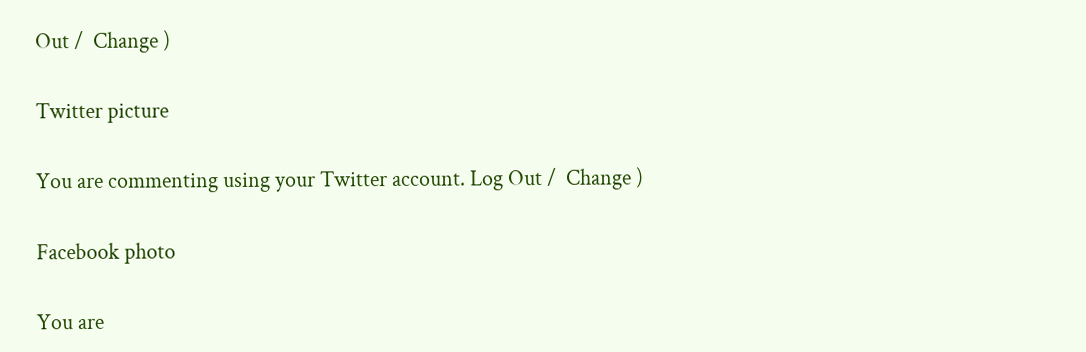Out /  Change )

Twitter picture

You are commenting using your Twitter account. Log Out /  Change )

Facebook photo

You are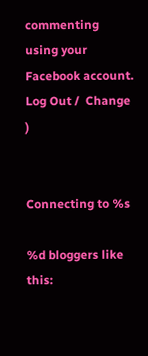commenting using your Facebook account. Log Out /  Change )


Connecting to %s

%d bloggers like this: